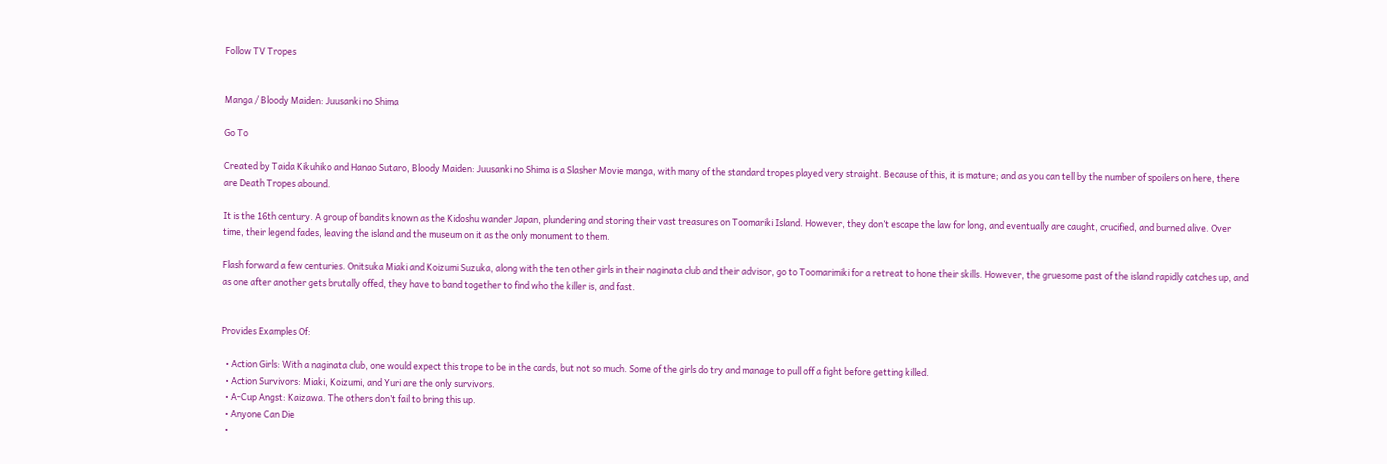Follow TV Tropes


Manga / Bloody Maiden: Juusanki no Shima

Go To

Created by Taida Kikuhiko and Hanao Sutaro, Bloody Maiden: Juusanki no Shima is a Slasher Movie manga, with many of the standard tropes played very straight. Because of this, it is mature; and as you can tell by the number of spoilers on here, there are Death Tropes abound.

It is the 16th century. A group of bandits known as the Kidoshu wander Japan, plundering and storing their vast treasures on Toomariki Island. However, they don’t escape the law for long, and eventually are caught, crucified, and burned alive. Over time, their legend fades, leaving the island and the museum on it as the only monument to them.

Flash forward a few centuries. Onitsuka Miaki and Koizumi Suzuka, along with the ten other girls in their naginata club and their advisor, go to Toomarimiki for a retreat to hone their skills. However, the gruesome past of the island rapidly catches up, and as one after another gets brutally offed, they have to band together to find who the killer is, and fast.


Provides Examples Of:

  • Action Girls: With a naginata club, one would expect this trope to be in the cards, but not so much. Some of the girls do try and manage to pull off a fight before getting killed.
  • Action Survivors: Miaki, Koizumi, and Yuri are the only survivors.
  • A-Cup Angst: Kaizawa. The others don’t fail to bring this up.
  • Anyone Can Die
  •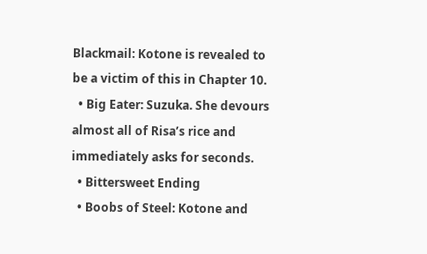Blackmail: Kotone is revealed to be a victim of this in Chapter 10.
  • Big Eater: Suzuka. She devours almost all of Risa’s rice and immediately asks for seconds.
  • Bittersweet Ending
  • Boobs of Steel: Kotone and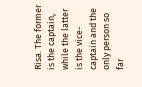Risa. The former is the captain, while the latter is the vice-captain and the only person so far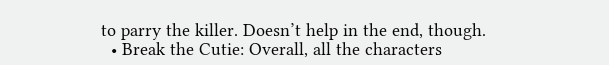to parry the killer. Doesn’t help in the end, though.
  • Break the Cutie: Overall, all the characters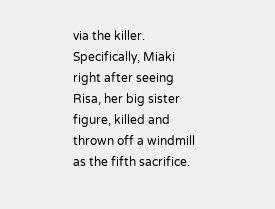via the killer. Specifically, Miaki right after seeing Risa, her big sister figure, killed and thrown off a windmill as the fifth sacrifice.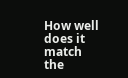How well does it match the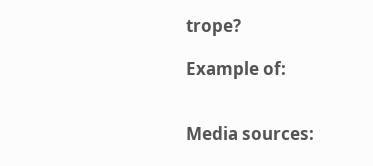trope?

Example of:


Media sources: